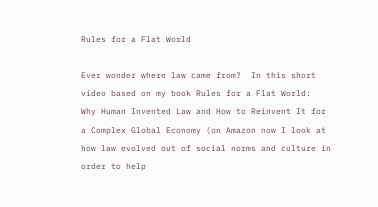Rules for a Flat World

Ever wonder where law came from?  In this short video based on my book Rules for a Flat World:  Why Human Invented Law and How to Reinvent It for a Complex Global Economy (on Amazon now I look at how law evolved out of social norms and culture in order to help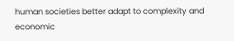human societies better adapt to complexity and economic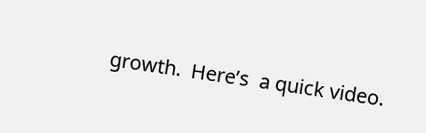growth.  Here’s  a quick video.